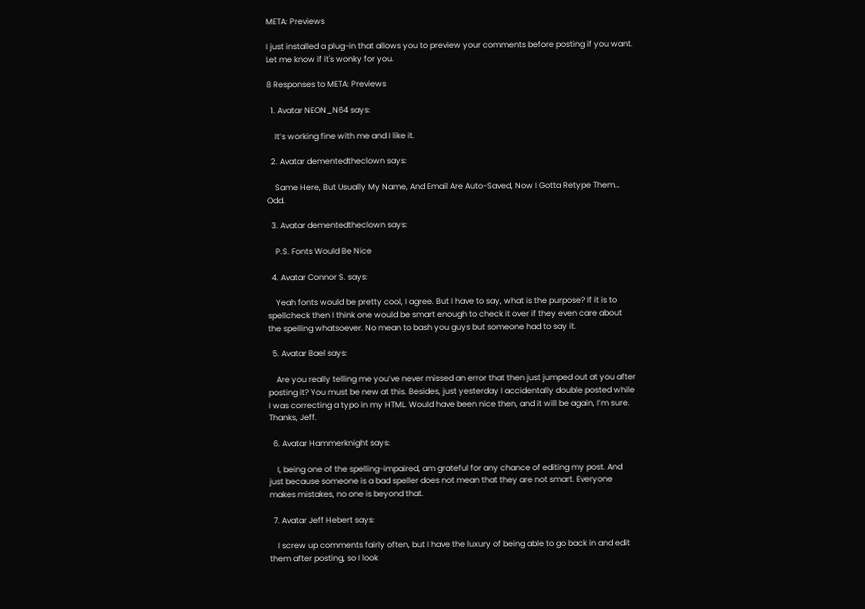META: Previews

I just installed a plug-in that allows you to preview your comments before posting if you want. Let me know if it's wonky for you.

8 Responses to META: Previews

  1. Avatar NEON_N64 says:

    It’s working fine with me and I like it.

  2. Avatar dementedtheclown says:

    Same Here, But Usually My Name, And Email Are Auto-Saved, Now I Gotta Retype Them… Odd.

  3. Avatar dementedtheclown says:

    P.S. Fonts Would Be Nice

  4. Avatar Connor S. says:

    Yeah fonts would be pretty cool, I agree. But I have to say, what is the purpose? If it is to spellcheck then I think one would be smart enough to check it over if they even care about the spelling whatsoever. No mean to bash you guys but someone had to say it.

  5. Avatar Bael says:

    Are you really telling me you’ve never missed an error that then just jumped out at you after posting it? You must be new at this. Besides, just yesterday I accidentally double posted while I was correcting a typo in my HTML. Would have been nice then, and it will be again, I’m sure. Thanks, Jeff.

  6. Avatar Hammerknight says:

    I, being one of the spelling-impaired, am grateful for any chance of editing my post. And just because someone is a bad speller does not mean that they are not smart. Everyone makes mistakes, no one is beyond that.

  7. Avatar Jeff Hebert says:

    I screw up comments fairly often, but I have the luxury of being able to go back in and edit them after posting, so I look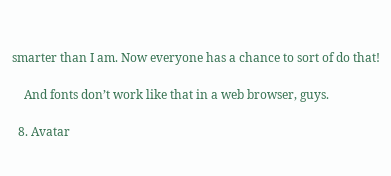smarter than I am. Now everyone has a chance to sort of do that!

    And fonts don’t work like that in a web browser, guys.

  8. Avatar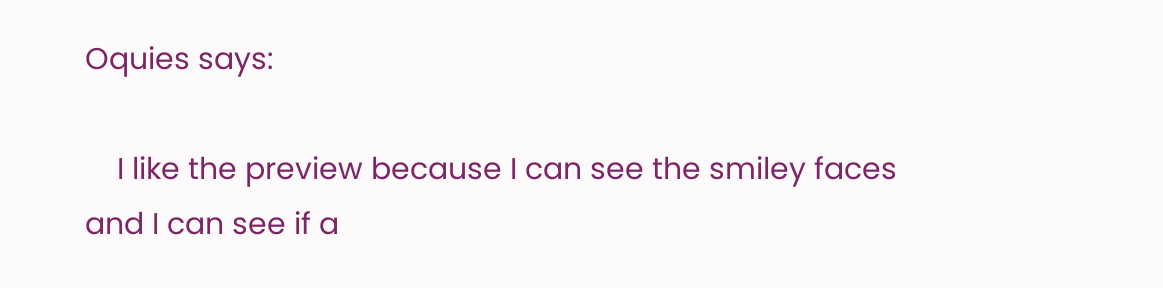Oquies says:

    I like the preview because I can see the smiley faces and I can see if a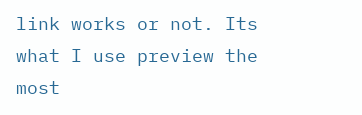link works or not. Its what I use preview the most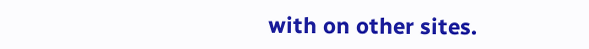with on other sites.